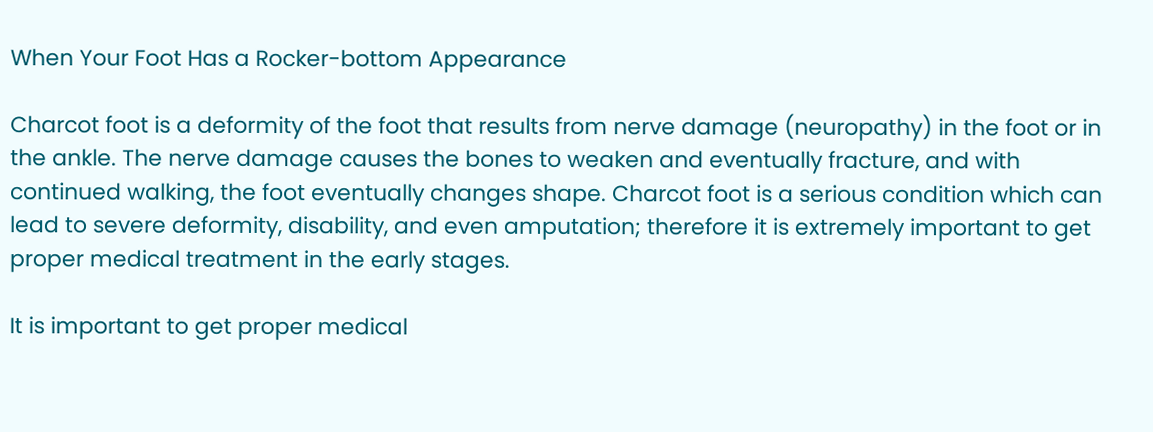When Your Foot Has a Rocker-bottom Appearance

Charcot foot is a deformity of the foot that results from nerve damage (neuropathy) in the foot or in the ankle. The nerve damage causes the bones to weaken and eventually fracture, and with continued walking, the foot eventually changes shape. Charcot foot is a serious condition which can lead to severe deformity, disability, and even amputation; therefore it is extremely important to get proper medical treatment in the early stages.

It is important to get proper medical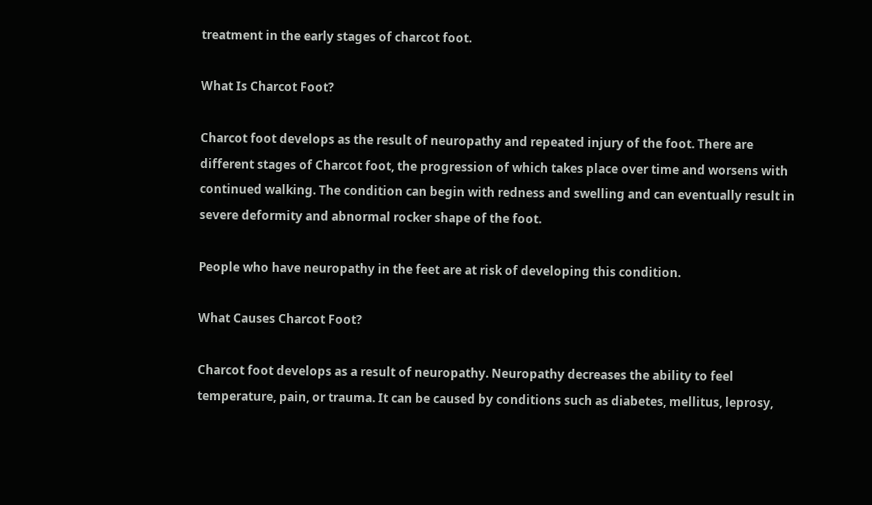treatment in the early stages of charcot foot.

What Is Charcot Foot?

Charcot foot develops as the result of neuropathy and repeated injury of the foot. There are different stages of Charcot foot, the progression of which takes place over time and worsens with continued walking. The condition can begin with redness and swelling and can eventually result in severe deformity and abnormal rocker shape of the foot.

People who have neuropathy in the feet are at risk of developing this condition.

What Causes Charcot Foot?

Charcot foot develops as a result of neuropathy. Neuropathy decreases the ability to feel temperature, pain, or trauma. It can be caused by conditions such as diabetes, mellitus, leprosy,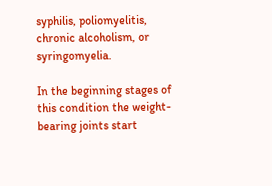syphilis, poliomyelitis, chronic alcoholism, or syringomyelia.

In the beginning stages of this condition the weight-bearing joints start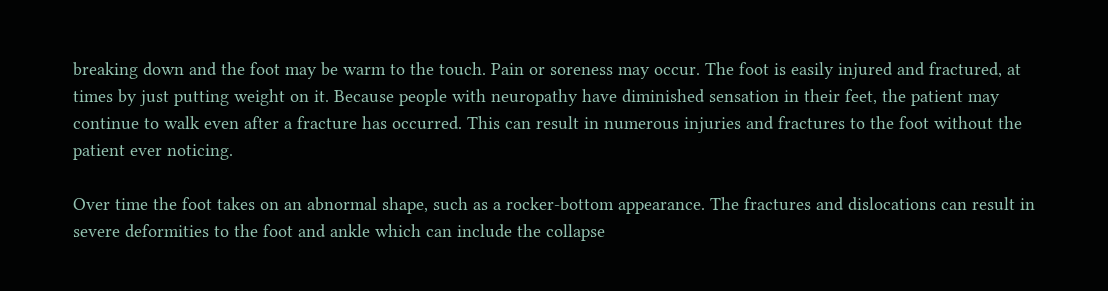breaking down and the foot may be warm to the touch. Pain or soreness may occur. The foot is easily injured and fractured, at times by just putting weight on it. Because people with neuropathy have diminished sensation in their feet, the patient may continue to walk even after a fracture has occurred. This can result in numerous injuries and fractures to the foot without the patient ever noticing.

Over time the foot takes on an abnormal shape, such as a rocker-bottom appearance. The fractures and dislocations can result in severe deformities to the foot and ankle which can include the collapse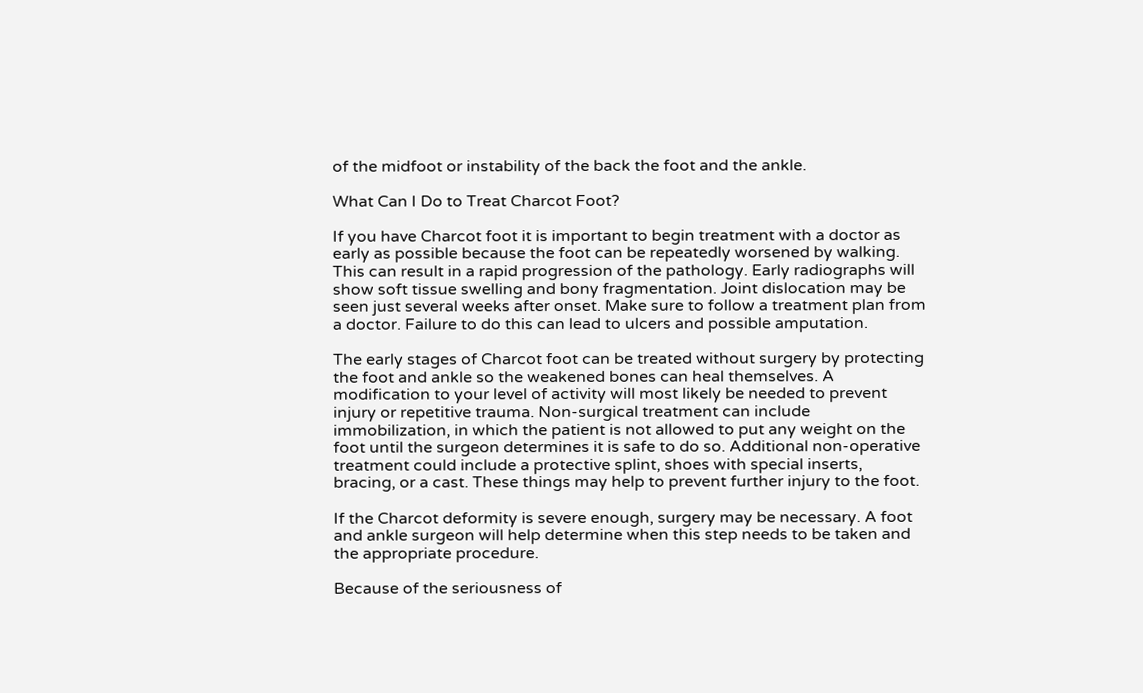of the midfoot or instability of the back the foot and the ankle.

What Can I Do to Treat Charcot Foot?

If you have Charcot foot it is important to begin treatment with a doctor as early as possible because the foot can be repeatedly worsened by walking. This can result in a rapid progression of the pathology. Early radiographs will show soft tissue swelling and bony fragmentation. Joint dislocation may be seen just several weeks after onset. Make sure to follow a treatment plan from a doctor. Failure to do this can lead to ulcers and possible amputation.

The early stages of Charcot foot can be treated without surgery by protecting the foot and ankle so the weakened bones can heal themselves. A modification to your level of activity will most likely be needed to prevent injury or repetitive trauma. Non-surgical treatment can include immobilization, in which the patient is not allowed to put any weight on the foot until the surgeon determines it is safe to do so. Additional non-operative treatment could include a protective splint, shoes with special inserts, bracing, or a cast. These things may help to prevent further injury to the foot.

If the Charcot deformity is severe enough, surgery may be necessary. A foot and ankle surgeon will help determine when this step needs to be taken and the appropriate procedure.

Because of the seriousness of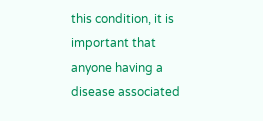this condition, it is important that anyone having a disease associated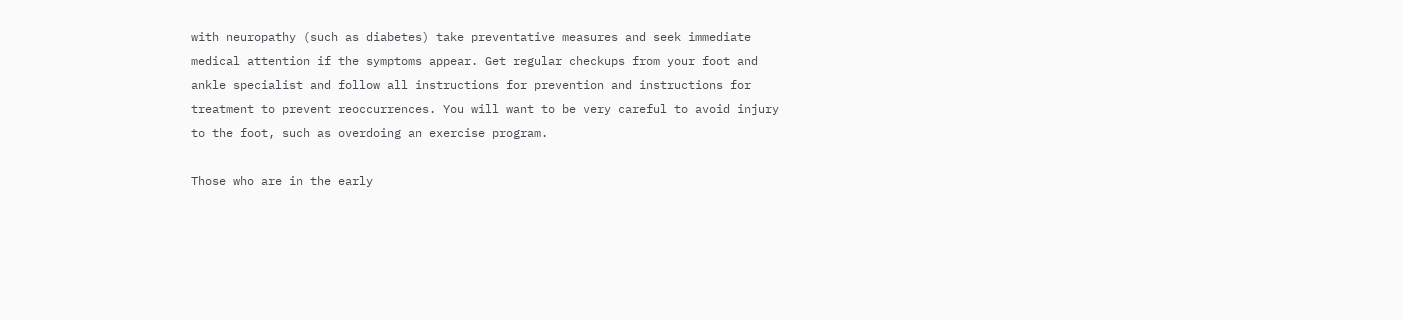with neuropathy (such as diabetes) take preventative measures and seek immediate medical attention if the symptoms appear. Get regular checkups from your foot and ankle specialist and follow all instructions for prevention and instructions for treatment to prevent reoccurrences. You will want to be very careful to avoid injury to the foot, such as overdoing an exercise program.

Those who are in the early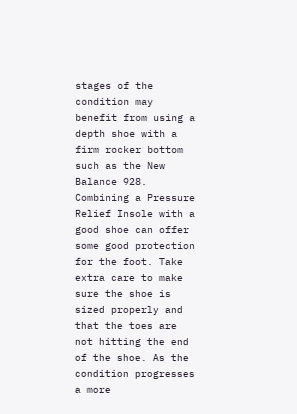stages of the condition may benefit from using a depth shoe with a firm rocker bottom such as the New Balance 928. Combining a Pressure Relief Insole with a good shoe can offer some good protection for the foot. Take extra care to make sure the shoe is sized properly and that the toes are not hitting the end of the shoe. As the condition progresses a more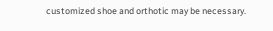customized shoe and orthotic may be necessary.